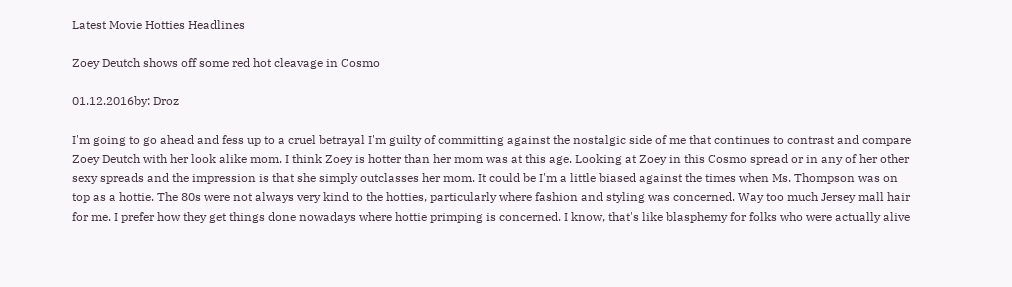Latest Movie Hotties Headlines

Zoey Deutch shows off some red hot cleavage in Cosmo

01.12.2016by: Droz

I'm going to go ahead and fess up to a cruel betrayal I'm guilty of committing against the nostalgic side of me that continues to contrast and compare Zoey Deutch with her look alike mom. I think Zoey is hotter than her mom was at this age. Looking at Zoey in this Cosmo spread or in any of her other sexy spreads and the impression is that she simply outclasses her mom. It could be I'm a little biased against the times when Ms. Thompson was on top as a hottie. The 80s were not always very kind to the hotties, particularly where fashion and styling was concerned. Way too much Jersey mall hair for me. I prefer how they get things done nowadays where hottie primping is concerned. I know, that's like blasphemy for folks who were actually alive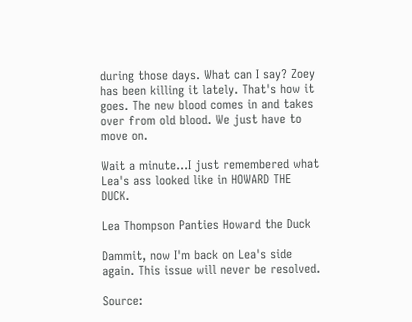during those days. What can I say? Zoey has been killing it lately. That's how it goes. The new blood comes in and takes over from old blood. We just have to move on.

Wait a minute...I just remembered what Lea's ass looked like in HOWARD THE DUCK.

Lea Thompson Panties Howard the Duck

Dammit, now I'm back on Lea's side again. This issue will never be resolved.

Source: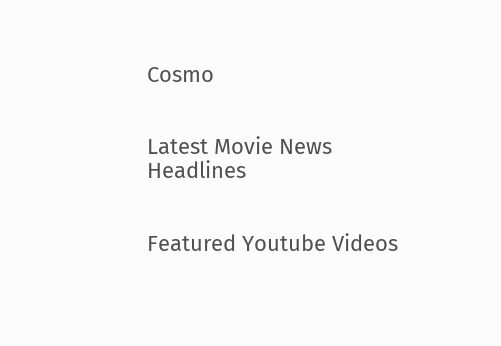Cosmo


Latest Movie News Headlines


Featured Youtube Videos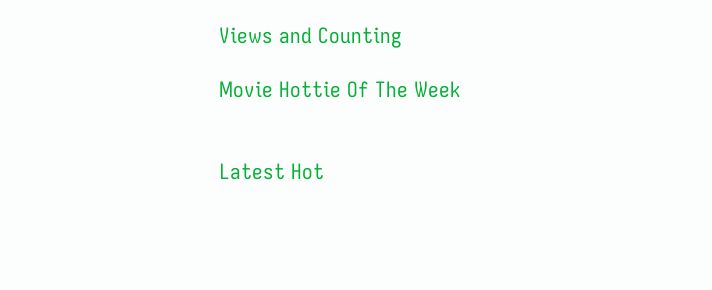Views and Counting

Movie Hottie Of The Week


Latest Hot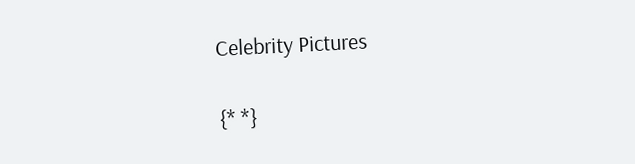Celebrity Pictures

{* *}